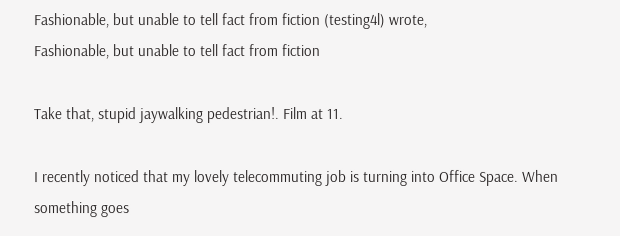Fashionable, but unable to tell fact from fiction (testing4l) wrote,
Fashionable, but unable to tell fact from fiction

Take that, stupid jaywalking pedestrian!. Film at 11.

I recently noticed that my lovely telecommuting job is turning into Office Space. When something goes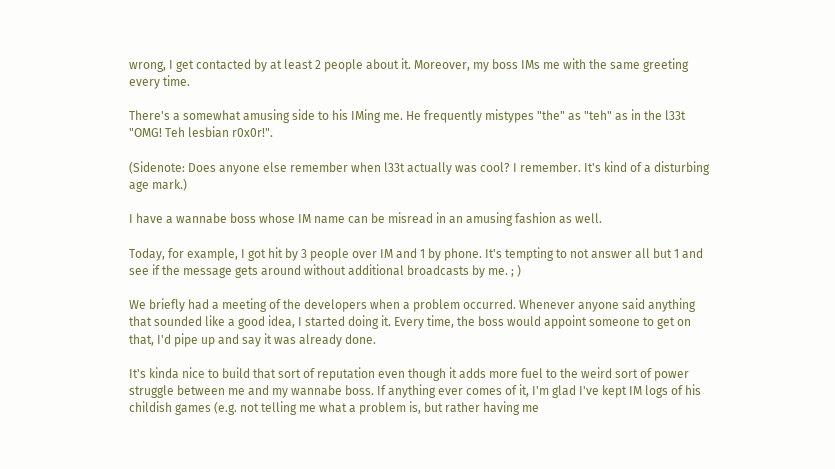wrong, I get contacted by at least 2 people about it. Moreover, my boss IMs me with the same greeting every time.

There's a somewhat amusing side to his IMing me. He frequently mistypes "the" as "teh" as in the l33t "OMG! Teh lesbian r0x0r!".

(Sidenote: Does anyone else remember when l33t actually was cool? I remember. It's kind of a disturbing age mark.)

I have a wannabe boss whose IM name can be misread in an amusing fashion as well.

Today, for example, I got hit by 3 people over IM and 1 by phone. It's tempting to not answer all but 1 and see if the message gets around without additional broadcasts by me. ; )

We briefly had a meeting of the developers when a problem occurred. Whenever anyone said anything that sounded like a good idea, I started doing it. Every time, the boss would appoint someone to get on that, I'd pipe up and say it was already done.

It's kinda nice to build that sort of reputation even though it adds more fuel to the weird sort of power struggle between me and my wannabe boss. If anything ever comes of it, I'm glad I've kept IM logs of his childish games (e.g. not telling me what a problem is, but rather having me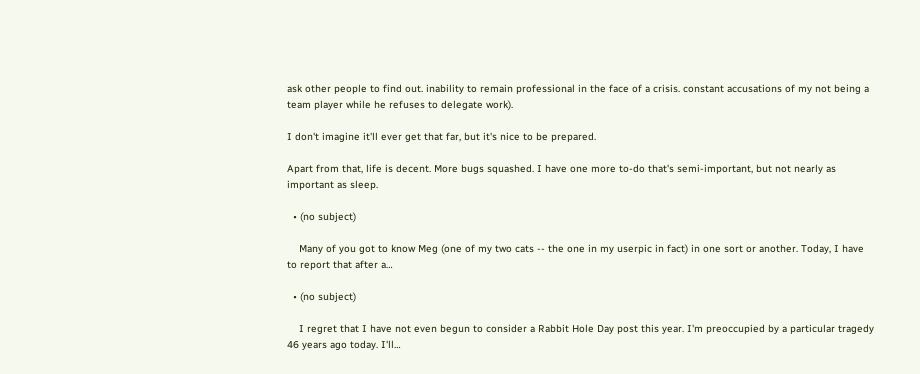ask other people to find out. inability to remain professional in the face of a crisis. constant accusations of my not being a team player while he refuses to delegate work).

I don't imagine it'll ever get that far, but it's nice to be prepared.

Apart from that, life is decent. More bugs squashed. I have one more to-do that's semi-important, but not nearly as important as sleep.

  • (no subject)

    Many of you got to know Meg (one of my two cats -- the one in my userpic in fact) in one sort or another. Today, I have to report that after a…

  • (no subject)

    I regret that I have not even begun to consider a Rabbit Hole Day post this year. I'm preoccupied by a particular tragedy 46 years ago today. I'll…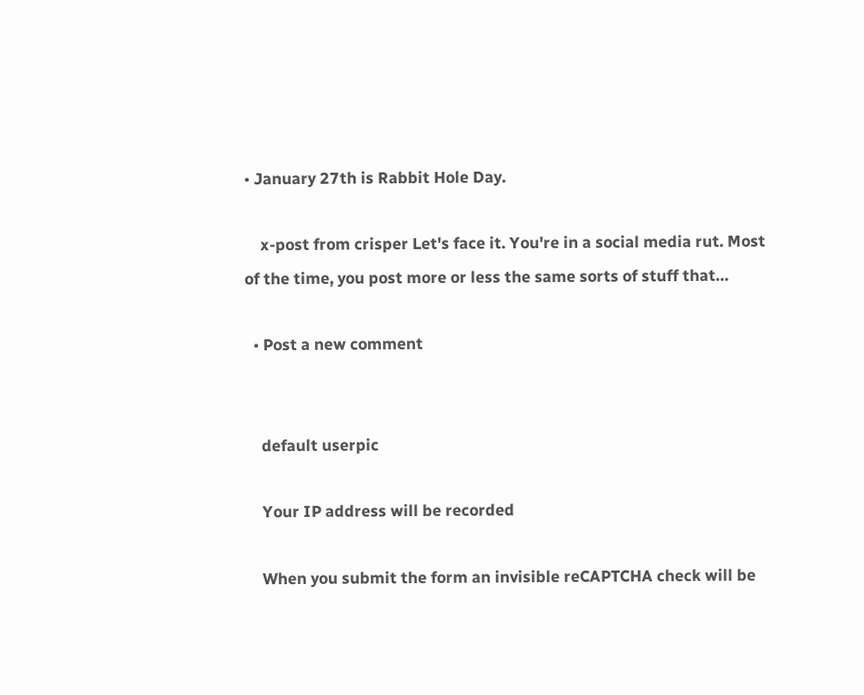• January 27th is Rabbit Hole Day.

    x-post from crisper Let's face it. You're in a social media rut. Most of the time, you post more or less the same sorts of stuff that…

  • Post a new comment


    default userpic

    Your IP address will be recorded

    When you submit the form an invisible reCAPTCHA check will be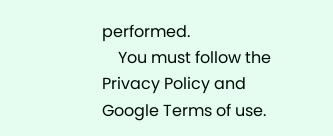performed.
    You must follow the Privacy Policy and Google Terms of use.